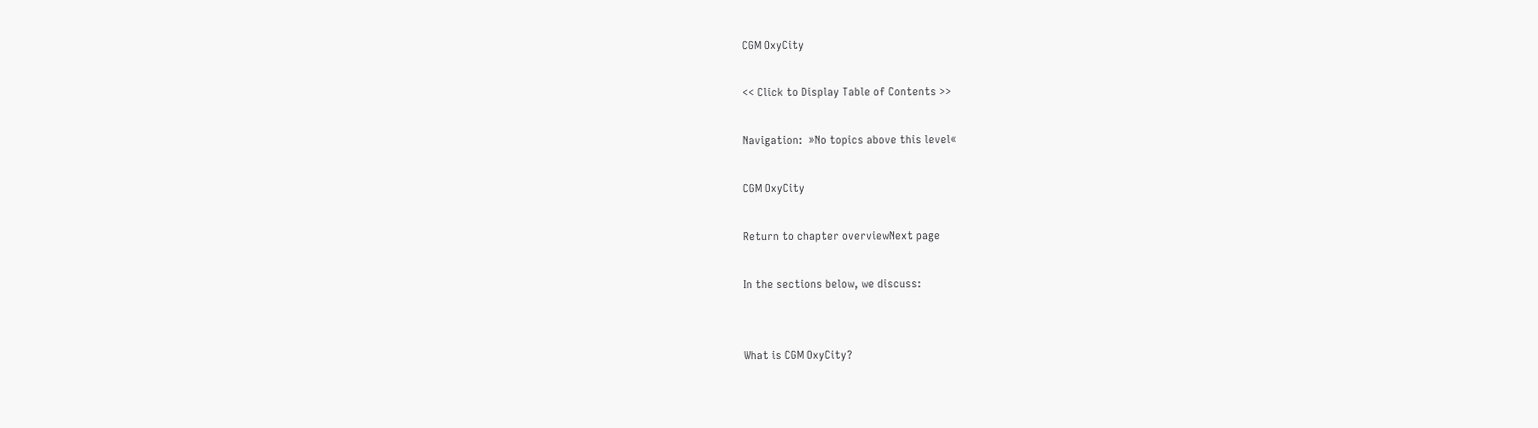CGM OxyCity

<< Click to Display Table of Contents >>

Navigation:  »No topics above this level«

CGM OxyCity

Return to chapter overviewNext page

In the sections below, we discuss:


What is CGM OxyCity?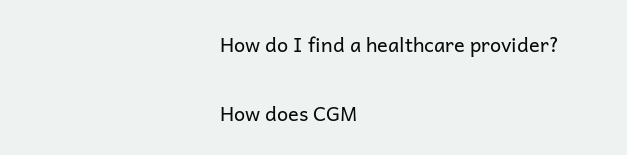How do I find a healthcare provider?

How does CGM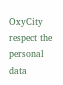OxyCity respect the personal data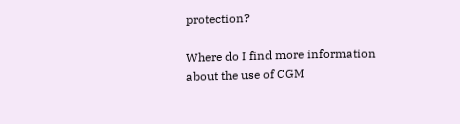protection?

Where do I find more information about the use of CGM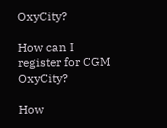OxyCity?

How can I register for CGM OxyCity?

How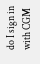do I sign in with CGM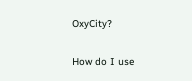OxyCity?

How do I use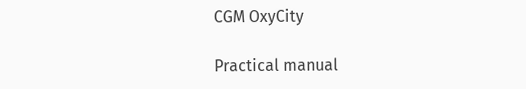CGM OxyCity

Practical manual